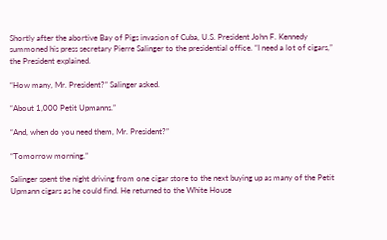Shortly after the abortive Bay of Pigs invasion of Cuba, U.S. President John F. Kennedy summoned his press secretary Pierre Salinger to the presidential office. “I need a lot of cigars,” the President explained.

“How many, Mr. President?” Salinger asked.

“About 1,000 Petit Upmanns.”

“And, when do you need them, Mr. President?”

“Tomorrow morning.”

Salinger spent the night driving from one cigar store to the next buying up as many of the Petit Upmann cigars as he could find. He returned to the White House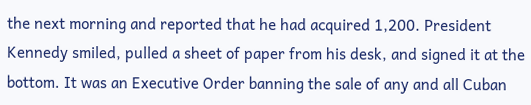the next morning and reported that he had acquired 1,200. President Kennedy smiled, pulled a sheet of paper from his desk, and signed it at the bottom. It was an Executive Order banning the sale of any and all Cuban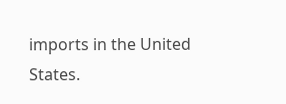imports in the United States.